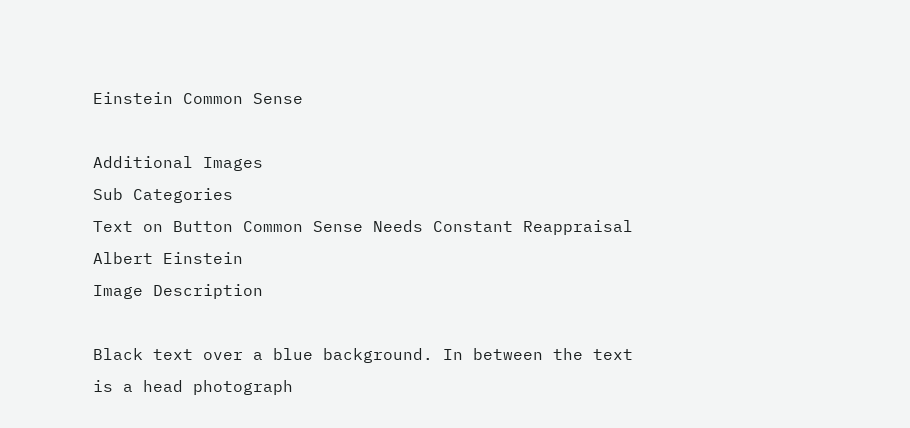Einstein Common Sense

Additional Images
Sub Categories
Text on Button Common Sense Needs Constant Reappraisal Albert Einstein
Image Description

Black text over a blue background. In between the text is a head photograph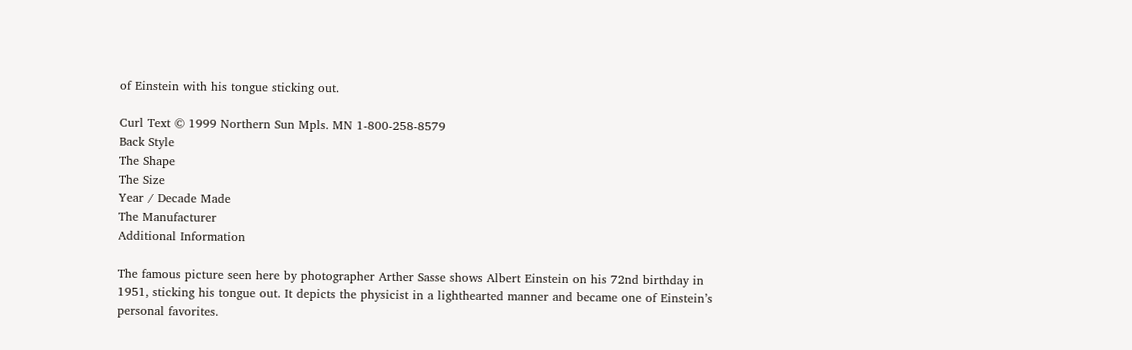of Einstein with his tongue sticking out.

Curl Text © 1999 Northern Sun Mpls. MN 1-800-258-8579
Back Style
The Shape
The Size
Year / Decade Made
The Manufacturer
Additional Information

The famous picture seen here by photographer Arther Sasse shows Albert Einstein on his 72nd birthday in 1951, sticking his tongue out. It depicts the physicist in a lighthearted manner and became one of Einstein’s personal favorites.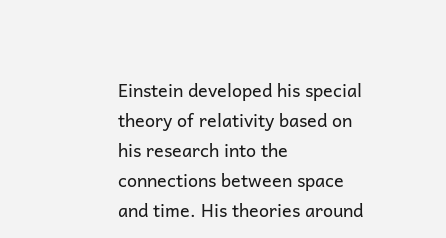Einstein developed his special theory of relativity based on his research into the connections between space and time. His theories around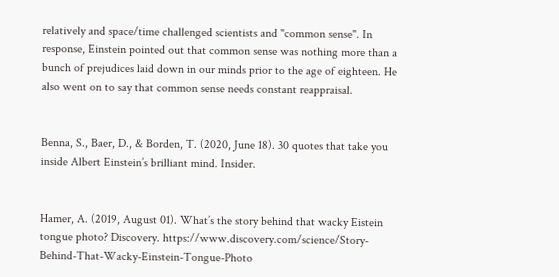relatively and space/time challenged scientists and "common sense". In response, Einstein pointed out that common sense was nothing more than a bunch of prejudices laid down in our minds prior to the age of eighteen. He also went on to say that common sense needs constant reappraisal.


Benna, S., Baer, D., & Borden, T. (2020, June 18). 30 quotes that take you inside Albert Einstein’s brilliant mind. Insider.


Hamer, A. (2019, August 01). What’s the story behind that wacky Eistein tongue photo? Discovery. https://www.discovery.com/science/Story-Behind-That-Wacky-Einstein-Tongue-Photo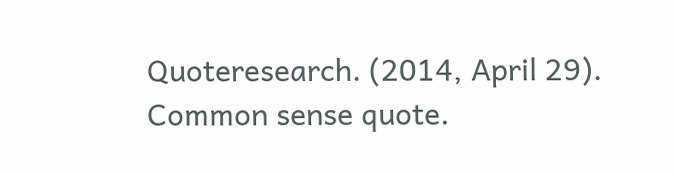Quoteresearch. (2014, April 29). Common sense quote.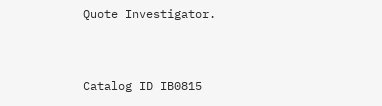Quote Investigator.


Catalog ID IB0815